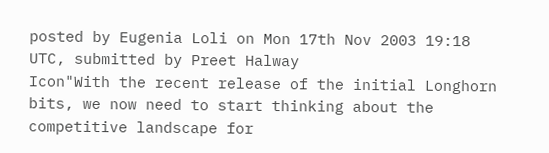posted by Eugenia Loli on Mon 17th Nov 2003 19:18 UTC, submitted by Preet Halway
Icon"With the recent release of the initial Longhorn bits, we now need to start thinking about the competitive landscape for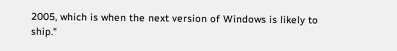2005, which is when the next version of Windows is likely to ship."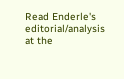Read Enderle's editorial/analysis at the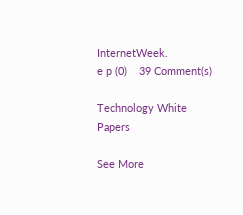InternetWeek.
e p (0)    39 Comment(s)

Technology White Papers

See More